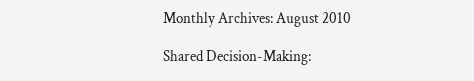Monthly Archives: August 2010

Shared Decision-Making: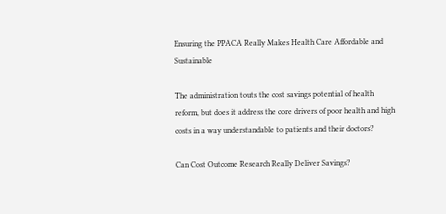Ensuring the PPACA Really Makes Health Care Affordable and Sustainable

The administration touts the cost savings potential of health reform, but does it address the core drivers of poor health and high costs in a way understandable to patients and their doctors?

Can Cost Outcome Research Really Deliver Savings?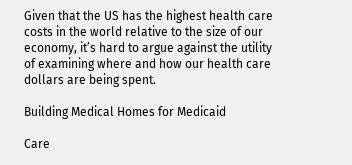Given that the US has the highest health care costs in the world relative to the size of our economy, it’s hard to argue against the utility of examining where and how our health care dollars are being spent.

Building Medical Homes for Medicaid

Care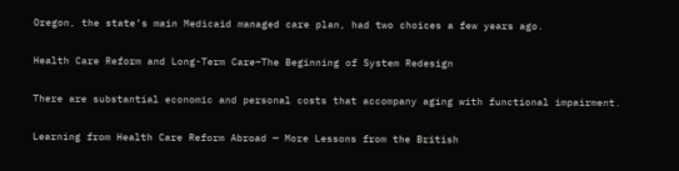Oregon, the state’s main Medicaid managed care plan, had two choices a few years ago.

Health Care Reform and Long-Term Care–The Beginning of System Redesign

There are substantial economic and personal costs that accompany aging with functional impairment.

Learning from Health Care Reform Abroad — More Lessons from the British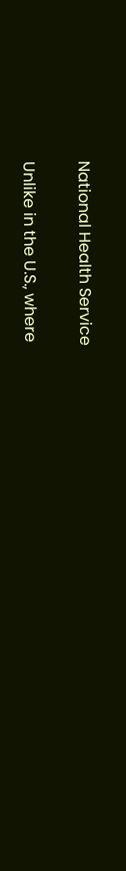National Health Service

Unlike in the U.S., where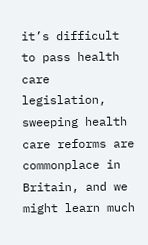it’s difficult to pass health care legislation, sweeping health care reforms are commonplace in Britain, and we might learn much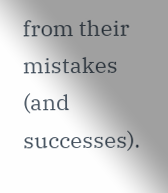from their mistakes (and successes).